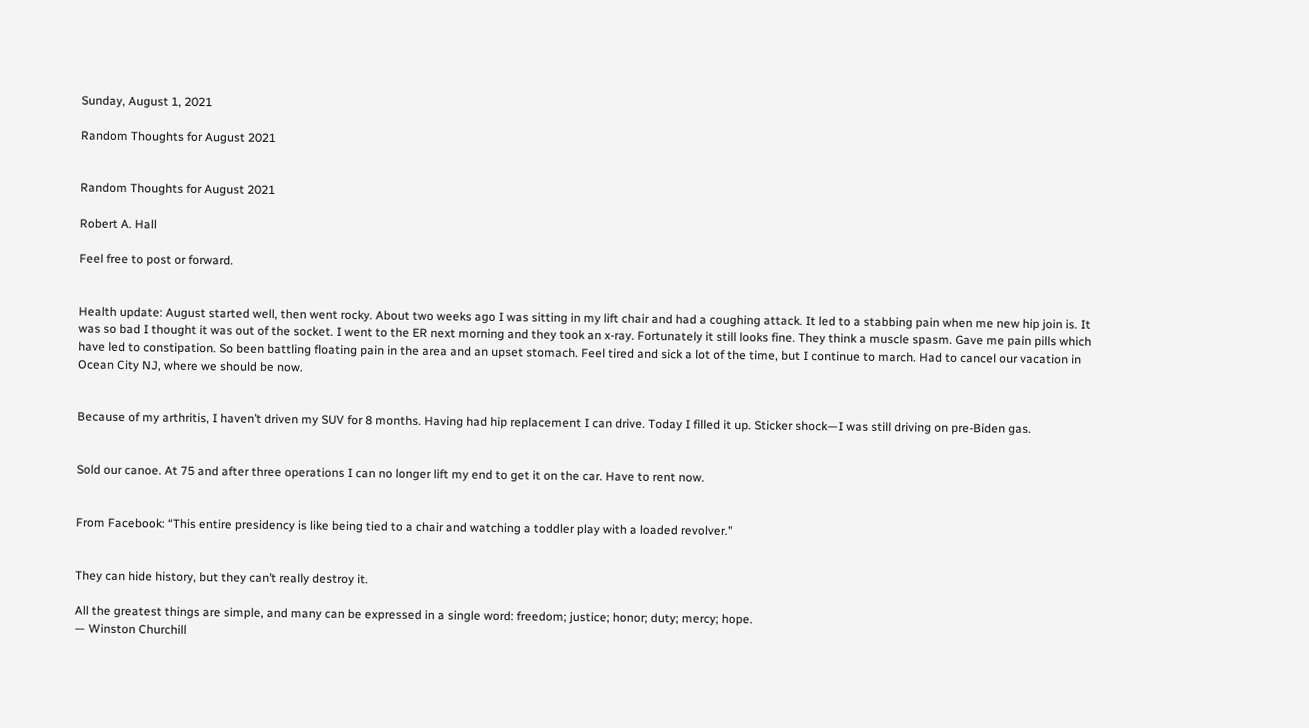Sunday, August 1, 2021

Random Thoughts for August 2021


Random Thoughts for August 2021

Robert A. Hall

Feel free to post or forward.


Health update: August started well, then went rocky. About two weeks ago I was sitting in my lift chair and had a coughing attack. It led to a stabbing pain when me new hip join is. It was so bad I thought it was out of the socket. I went to the ER next morning and they took an x-ray. Fortunately it still looks fine. They think a muscle spasm. Gave me pain pills which have led to constipation. So been battling floating pain in the area and an upset stomach. Feel tired and sick a lot of the time, but I continue to march. Had to cancel our vacation in Ocean City NJ, where we should be now.


Because of my arthritis, I haven’t driven my SUV for 8 months. Having had hip replacement I can drive. Today I filled it up. Sticker shock—I was still driving on pre-Biden gas.


Sold our canoe. At 75 and after three operations I can no longer lift my end to get it on the car. Have to rent now.


From Facebook: “This entire presidency is like being tied to a chair and watching a toddler play with a loaded revolver.”


They can hide history, but they can’t really destroy it.

All the greatest things are simple, and many can be expressed in a single word: freedom; justice; honor; duty; mercy; hope.
— Winston Churchill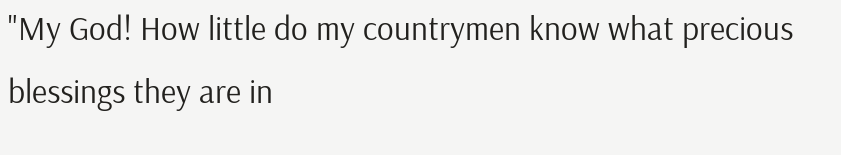"My God! How little do my countrymen know what precious blessings they are in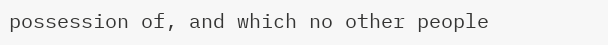possession of, and which no other people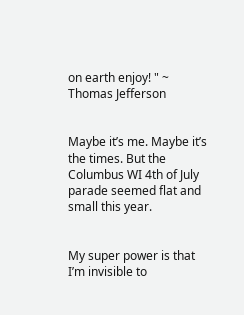on earth enjoy! " ~ Thomas Jefferson


Maybe it’s me. Maybe it’s the times. But the Columbus WI 4th of July parade seemed flat and small this year.


My super power is that I’m invisible to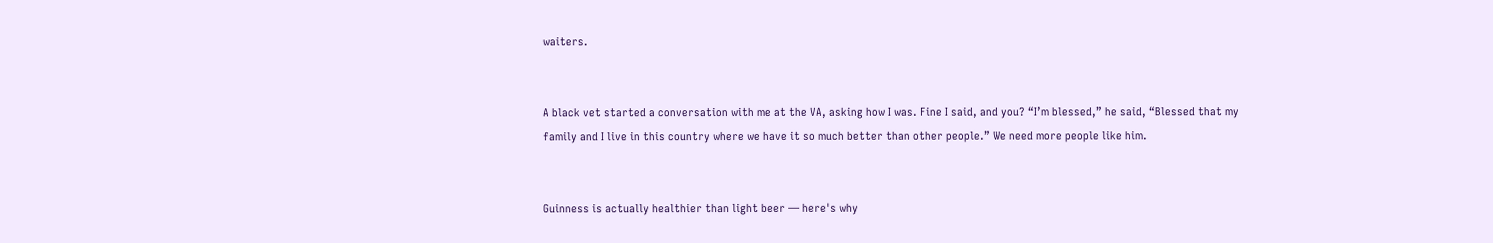waiters.


A black vet started a conversation with me at the VA, asking how I was. Fine I said, and you? “I’m blessed,” he said, “Blessed that my family and I live in this country where we have it so much better than other people.” We need more people like him.


Guinness is actually healthier than light beer — here's why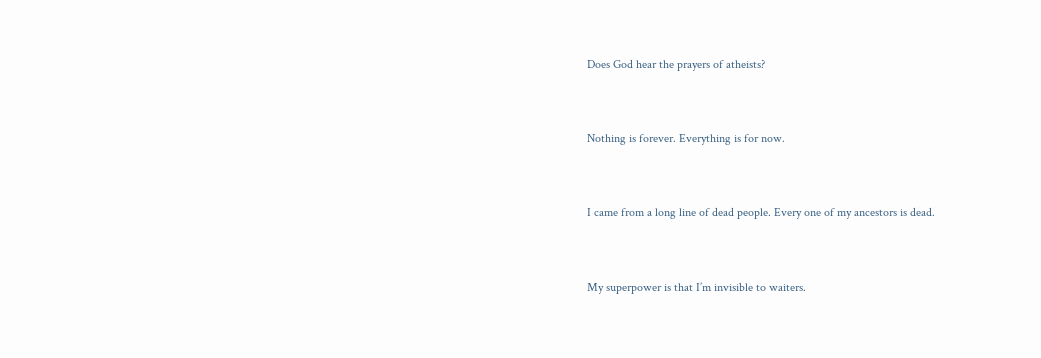Does God hear the prayers of atheists?


Nothing is forever. Everything is for now.


I came from a long line of dead people. Every one of my ancestors is dead.


My superpower is that I’m invisible to waiters.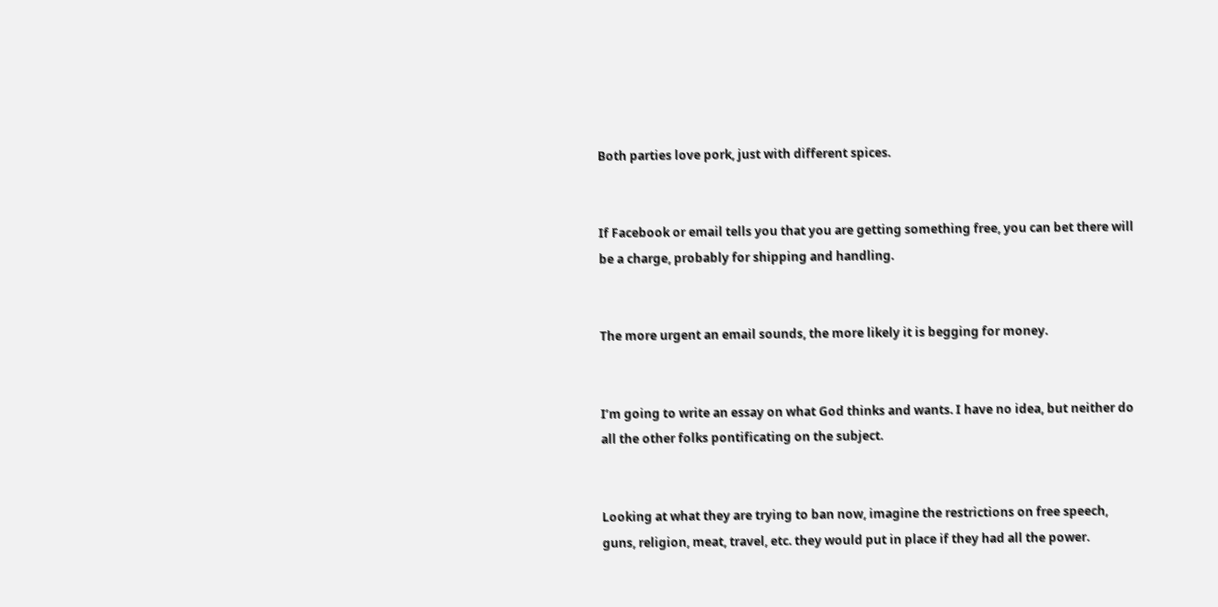Both parties love pork, just with different spices.


If Facebook or email tells you that you are getting something free, you can bet there will be a charge, probably for shipping and handling.


The more urgent an email sounds, the more likely it is begging for money.


I’m going to write an essay on what God thinks and wants. I have no idea, but neither do all the other folks pontificating on the subject.


Looking at what they are trying to ban now, imagine the restrictions on free speech, guns, religion, meat, travel, etc. they would put in place if they had all the power.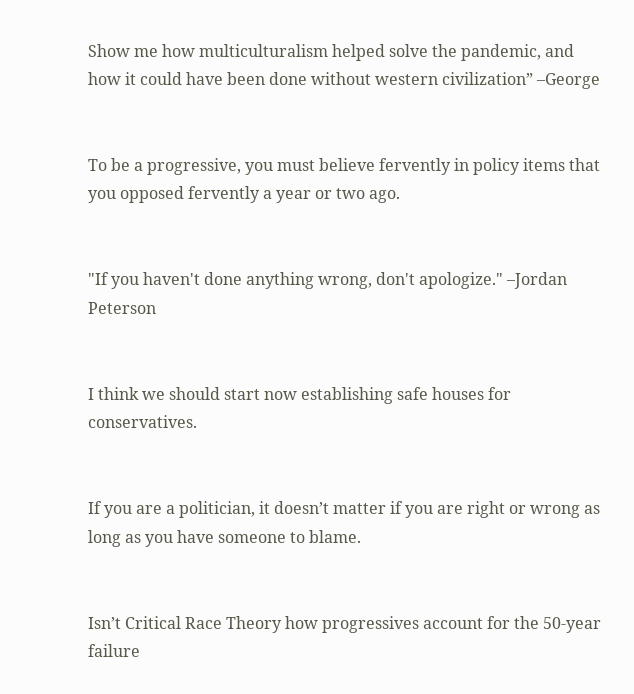Show me how multiculturalism helped solve the pandemic, and how it could have been done without western civilization” –George


To be a progressive, you must believe fervently in policy items that you opposed fervently a year or two ago.


"If you haven't done anything wrong, don't apologize." –Jordan Peterson


I think we should start now establishing safe houses for conservatives.


If you are a politician, it doesn’t matter if you are right or wrong as long as you have someone to blame.


Isn’t Critical Race Theory how progressives account for the 50-year failure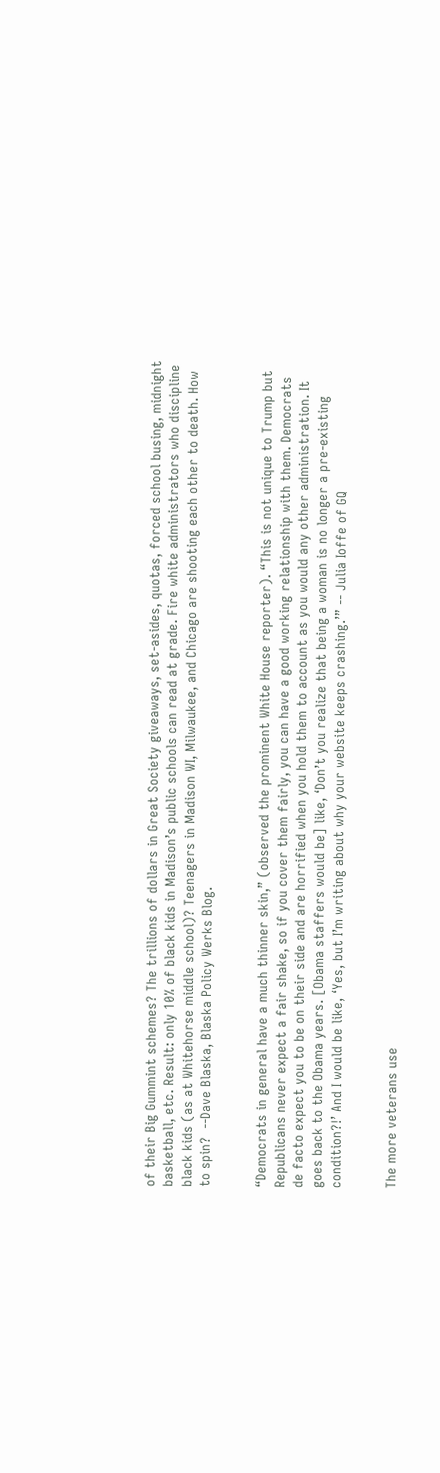of their Big Gummint schemes? The trillions of dollars in Great Society giveaways, set-asides, quotas, forced school busing, midnight basketball, etc. Result: only 10% of black kids in Madison’s public schools can read at grade. Fire white administrators who discipline black kids (as at Whitehorse middle school)? Teenagers in Madison WI, Milwaukee, and Chicago are shooting each other to death. How to spin?  --Dave Blaska, Blaska Policy Werks Blog.


“Democrats in general have a much thinner skin,” (observed the prominent White House reporter). “This is not unique to Trump but Republicans never expect a fair shake, so if you cover them fairly, you can have a good working relationship with them. Democrats de facto expect you to be on their side and are horrified when you hold them to account as you would any other administration. It goes back to the Obama years. [Obama staffers would be] like, ‘Don’t you realize that being a woman is no longer a pre-existing condition?!’ And I would be like, ‘Yes, but I’m writing about why your website keeps crashing.’” -- Julia Ioffe of GQ


The more veterans use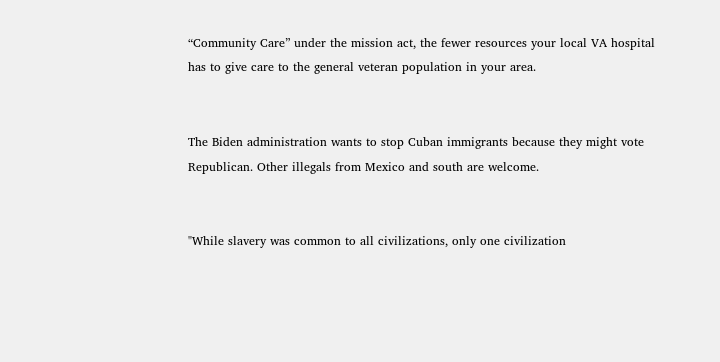“Community Care” under the mission act, the fewer resources your local VA hospital has to give care to the general veteran population in your area.


The Biden administration wants to stop Cuban immigrants because they might vote Republican. Other illegals from Mexico and south are welcome.


"While slavery was common to all civilizations, only one civilization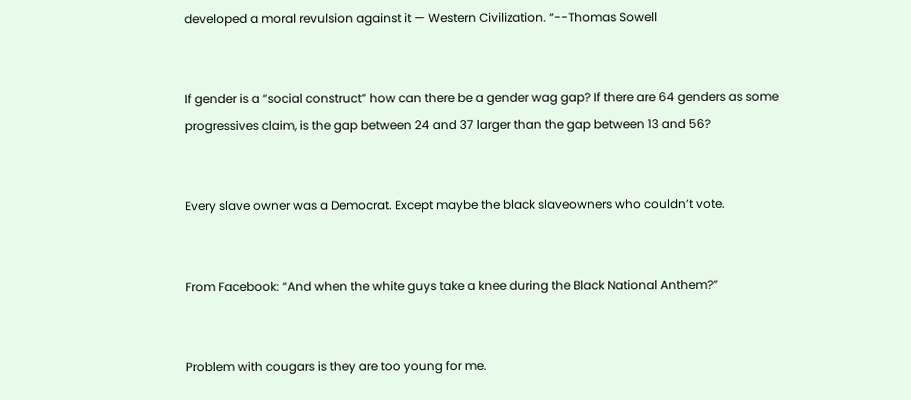developed a moral revulsion against it — Western Civilization. “--Thomas Sowell


If gender is a “social construct” how can there be a gender wag gap? If there are 64 genders as some progressives claim, is the gap between 24 and 37 larger than the gap between 13 and 56?


Every slave owner was a Democrat. Except maybe the black slaveowners who couldn’t vote.


From Facebook: “And when the white guys take a knee during the Black National Anthem?”


Problem with cougars is they are too young for me.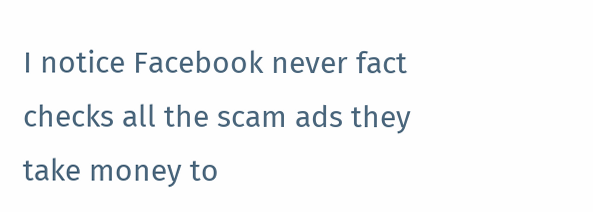I notice Facebook never fact checks all the scam ads they take money to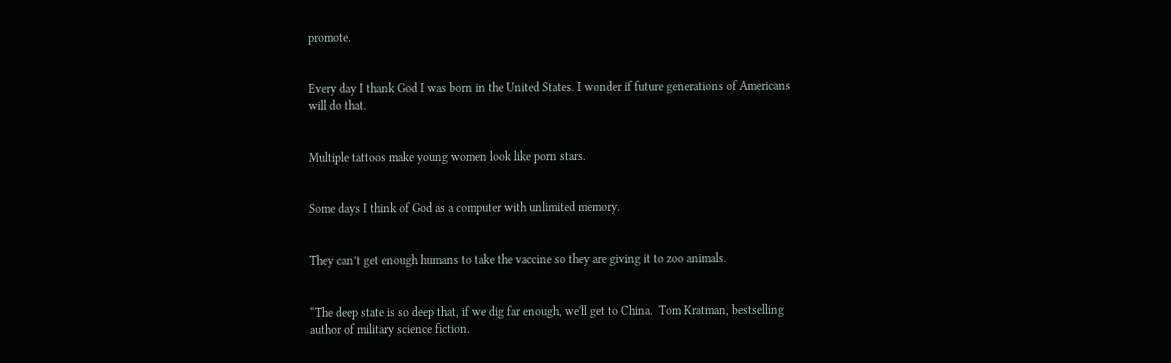promote.


Every day I thank God I was born in the United States. I wonder if future generations of Americans will do that.


Multiple tattoos make young women look like porn stars.


Some days I think of God as a computer with unlimited memory.


They can’t get enough humans to take the vaccine so they are giving it to zoo animals.


“The deep state is so deep that, if we dig far enough, we'll get to China.  Tom Kratman, bestselling author of military science fiction.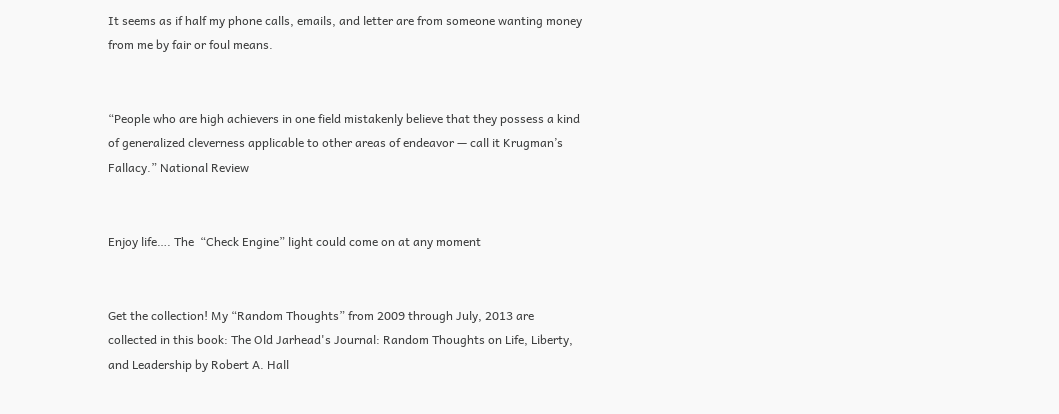It seems as if half my phone calls, emails, and letter are from someone wanting money from me by fair or foul means.


“People who are high achievers in one field mistakenly believe that they possess a kind of generalized cleverness applicable to other areas of endeavor — call it Krugman’s Fallacy.” National Review


Enjoy life…. The  “Check Engine” light could come on at any moment


Get the collection! My “Random Thoughts” from 2009 through July, 2013 are collected in this book: The Old Jarhead's Journal: Random Thoughts on Life, Liberty, and Leadership by Robert A. Hall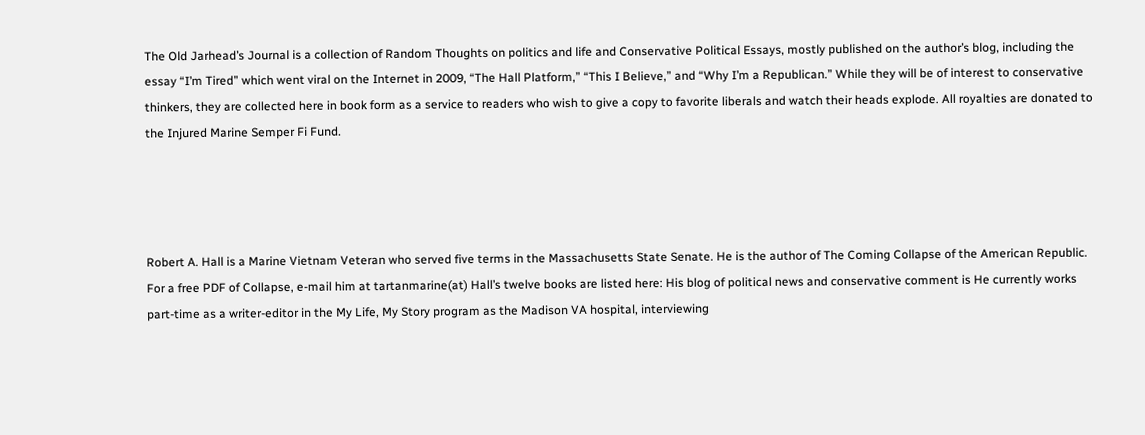The Old Jarhead’s Journal is a collection of Random Thoughts on politics and life and Conservative Political Essays, mostly published on the author’s blog, including the essay “I’m Tired” which went viral on the Internet in 2009, “The Hall Platform,” “This I Believe,” and “Why I’m a Republican.” While they will be of interest to conservative thinkers, they are collected here in book form as a service to readers who wish to give a copy to favorite liberals and watch their heads explode. All royalties are donated to the Injured Marine Semper Fi Fund.




Robert A. Hall is a Marine Vietnam Veteran who served five terms in the Massachusetts State Senate. He is the author of The Coming Collapse of the American Republic. For a free PDF of Collapse, e-mail him at tartanmarine(at) Hall’s twelve books are listed here: His blog of political news and conservative comment is He currently works part-time as a writer-editor in the My Life, My Story program as the Madison VA hospital, interviewing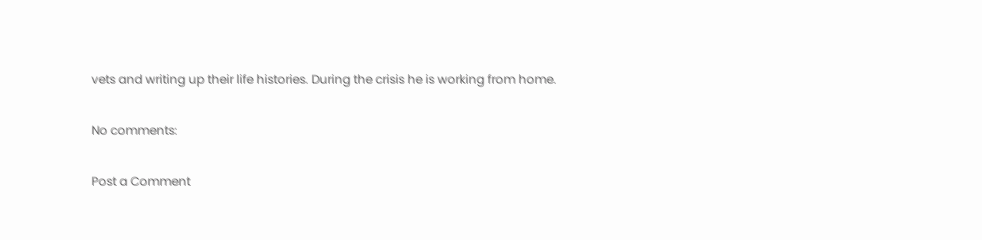vets and writing up their life histories. During the crisis he is working from home.

No comments:

Post a Comment